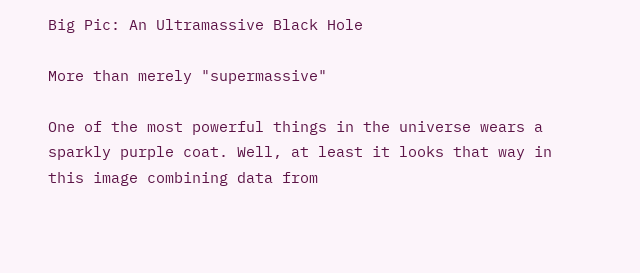Big Pic: An Ultramassive Black Hole

More than merely "supermassive"

One of the most powerful things in the universe wears a sparkly purple coat. Well, at least it looks that way in this image combining data from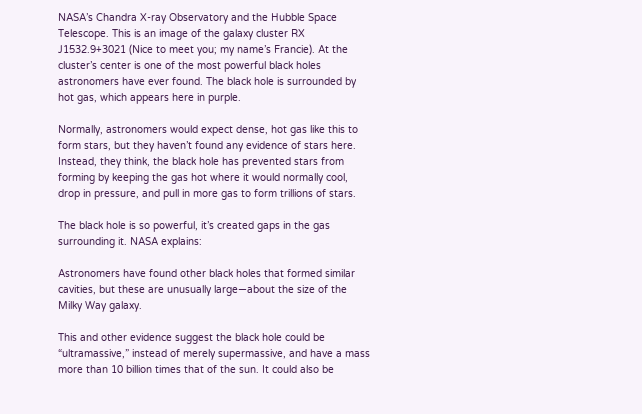NASA’s Chandra X-ray Observatory and the Hubble Space Telescope. This is an image of the galaxy cluster RX J1532.9+3021 (Nice to meet you; my name’s Francie). At the cluster’s center is one of the most powerful black holes astronomers have ever found. The black hole is surrounded by hot gas, which appears here in purple.

Normally, astronomers would expect dense, hot gas like this to form stars, but they haven’t found any evidence of stars here. Instead, they think, the black hole has prevented stars from forming by keeping the gas hot where it would normally cool, drop in pressure, and pull in more gas to form trillions of stars.

The black hole is so powerful, it’s created gaps in the gas surrounding it. NASA explains:

Astronomers have found other black holes that formed similar cavities, but these are unusually large—about the size of the Milky Way galaxy.

This and other evidence suggest the black hole could be “ultramassive,” instead of merely supermassive, and have a mass more than 10 billion times that of the sun. It could also be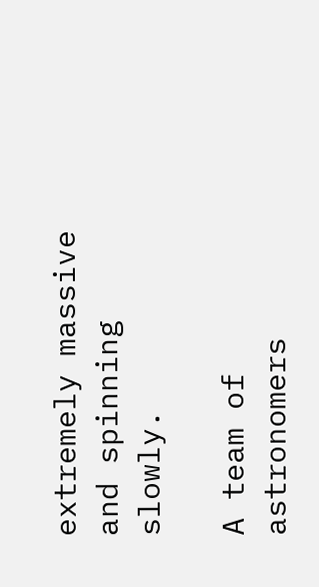extremely massive and spinning slowly.

A team of astronomers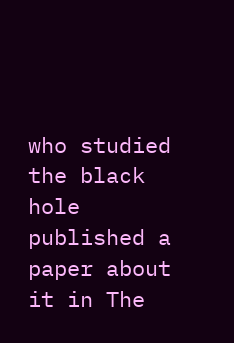who studied the black hole published a paper about it in The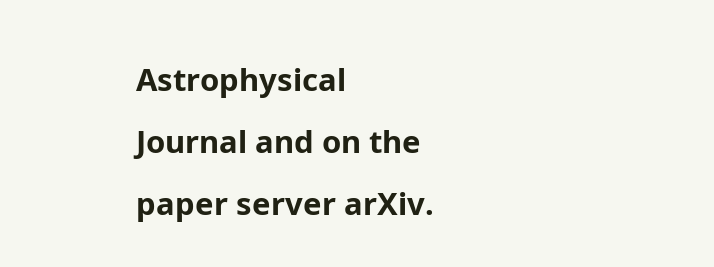Astrophysical Journal and on the paper server arXiv.